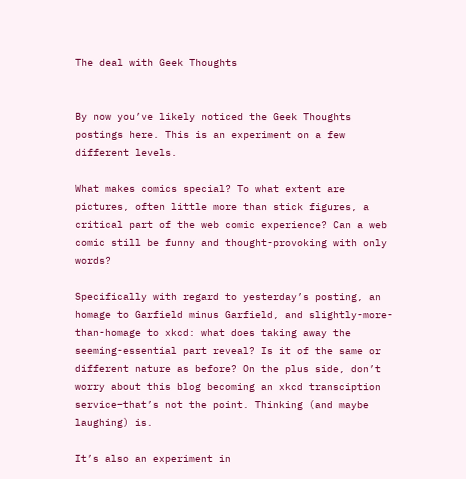The deal with Geek Thoughts


By now you’ve likely noticed the Geek Thoughts postings here. This is an experiment on a few different levels.

What makes comics special? To what extent are pictures, often little more than stick figures, a critical part of the web comic experience? Can a web comic still be funny and thought-provoking with only words?

Specifically with regard to yesterday’s posting, an homage to Garfield minus Garfield, and slightly-more-than-homage to xkcd: what does taking away the seeming-essential part reveal? Is it of the same or different nature as before? On the plus side, don’t worry about this blog becoming an xkcd transciption service–that’s not the point. Thinking (and maybe laughing) is.

It’s also an experiment in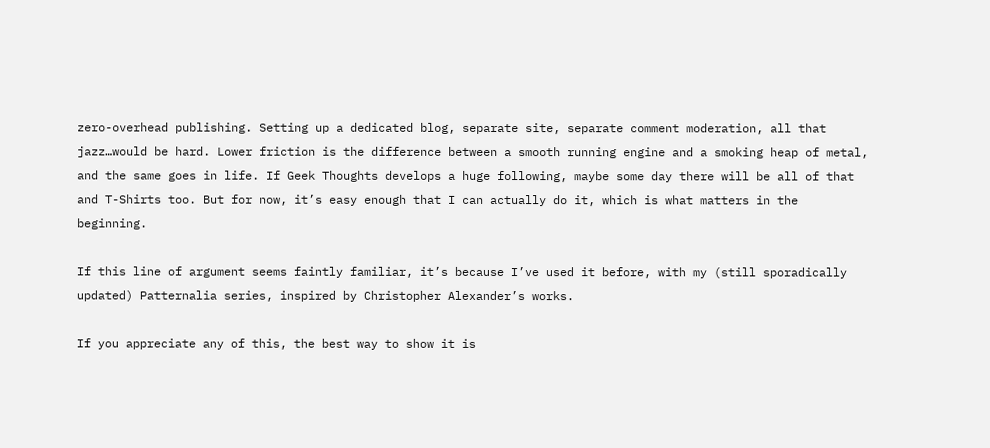zero-overhead publishing. Setting up a dedicated blog, separate site, separate comment moderation, all that jazz…would be hard. Lower friction is the difference between a smooth running engine and a smoking heap of metal, and the same goes in life. If Geek Thoughts develops a huge following, maybe some day there will be all of that and T-Shirts too. But for now, it’s easy enough that I can actually do it, which is what matters in the beginning.

If this line of argument seems faintly familiar, it’s because I’ve used it before, with my (still sporadically updated) Patternalia series, inspired by Christopher Alexander’s works.

If you appreciate any of this, the best way to show it is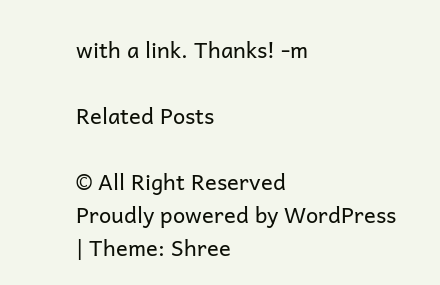with a link. Thanks! -m

Related Posts

© All Right Reserved
Proudly powered by WordPress | Theme: Shree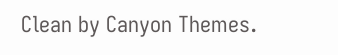Clean by Canyon Themes.